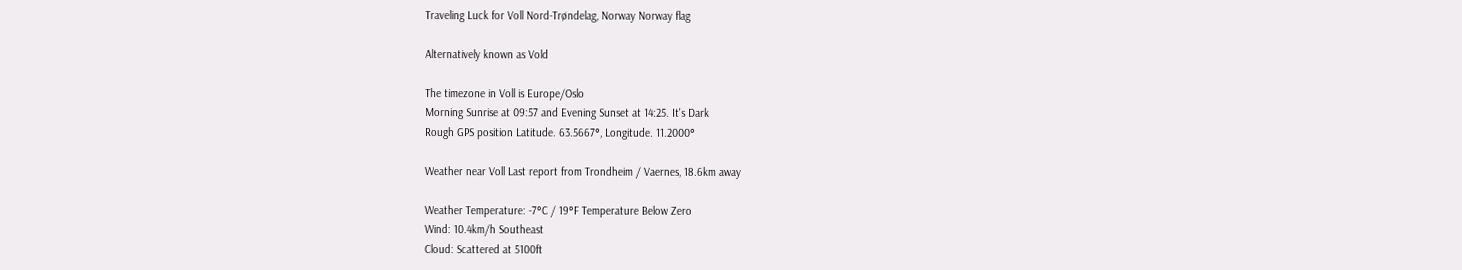Traveling Luck for Voll Nord-Trøndelag, Norway Norway flag

Alternatively known as Vold

The timezone in Voll is Europe/Oslo
Morning Sunrise at 09:57 and Evening Sunset at 14:25. It's Dark
Rough GPS position Latitude. 63.5667°, Longitude. 11.2000°

Weather near Voll Last report from Trondheim / Vaernes, 18.6km away

Weather Temperature: -7°C / 19°F Temperature Below Zero
Wind: 10.4km/h Southeast
Cloud: Scattered at 5100ft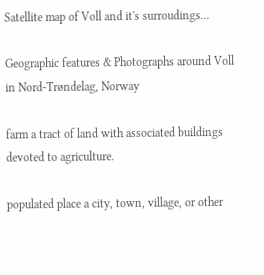Satellite map of Voll and it's surroudings...

Geographic features & Photographs around Voll in Nord-Trøndelag, Norway

farm a tract of land with associated buildings devoted to agriculture.

populated place a city, town, village, or other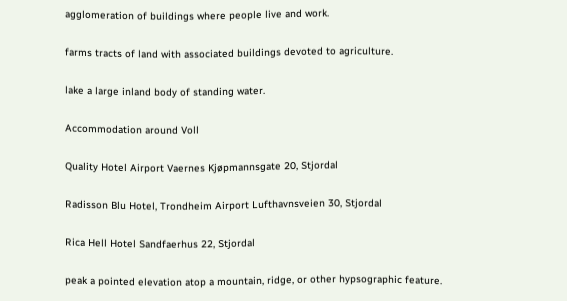agglomeration of buildings where people live and work.

farms tracts of land with associated buildings devoted to agriculture.

lake a large inland body of standing water.

Accommodation around Voll

Quality Hotel Airport Vaernes Kjøpmannsgate 20, Stjordal

Radisson Blu Hotel, Trondheim Airport Lufthavnsveien 30, Stjordal

Rica Hell Hotel Sandfaerhus 22, Stjordal

peak a pointed elevation atop a mountain, ridge, or other hypsographic feature.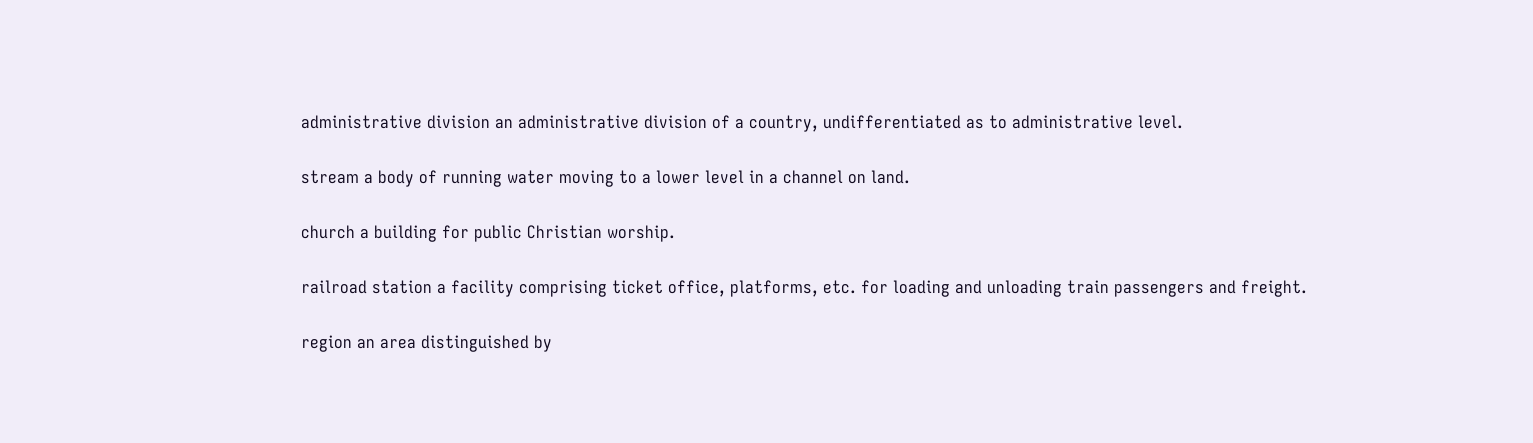administrative division an administrative division of a country, undifferentiated as to administrative level.

stream a body of running water moving to a lower level in a channel on land.

church a building for public Christian worship.

railroad station a facility comprising ticket office, platforms, etc. for loading and unloading train passengers and freight.

region an area distinguished by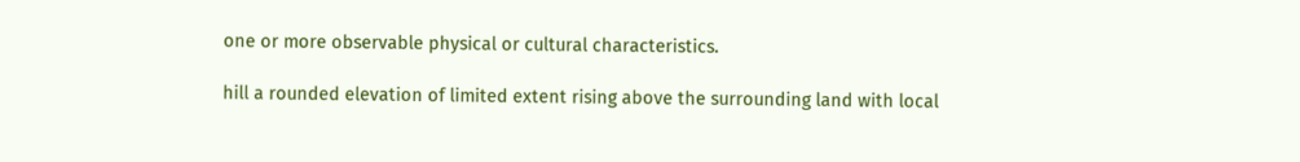one or more observable physical or cultural characteristics.

hill a rounded elevation of limited extent rising above the surrounding land with local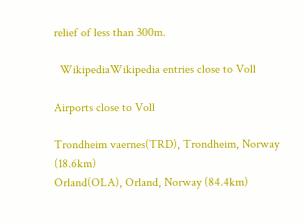relief of less than 300m.

  WikipediaWikipedia entries close to Voll

Airports close to Voll

Trondheim vaernes(TRD), Trondheim, Norway (18.6km)
Orland(OLA), Orland, Norway (84.4km)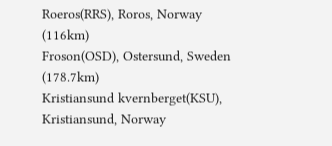Roeros(RRS), Roros, Norway (116km)
Froson(OSD), Ostersund, Sweden (178.7km)
Kristiansund kvernberget(KSU), Kristiansund, Norway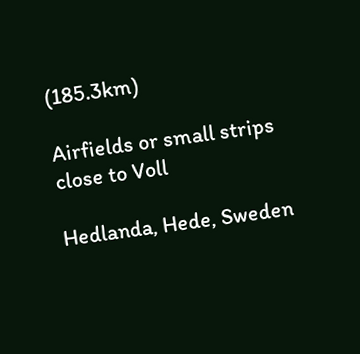(185.3km)

Airfields or small strips close to Voll

Hedlanda, Hede, Sweden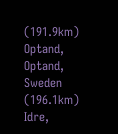(191.9km)
Optand, Optand, Sweden (196.1km)
Idre,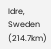Idre, Sweden (214.7km)